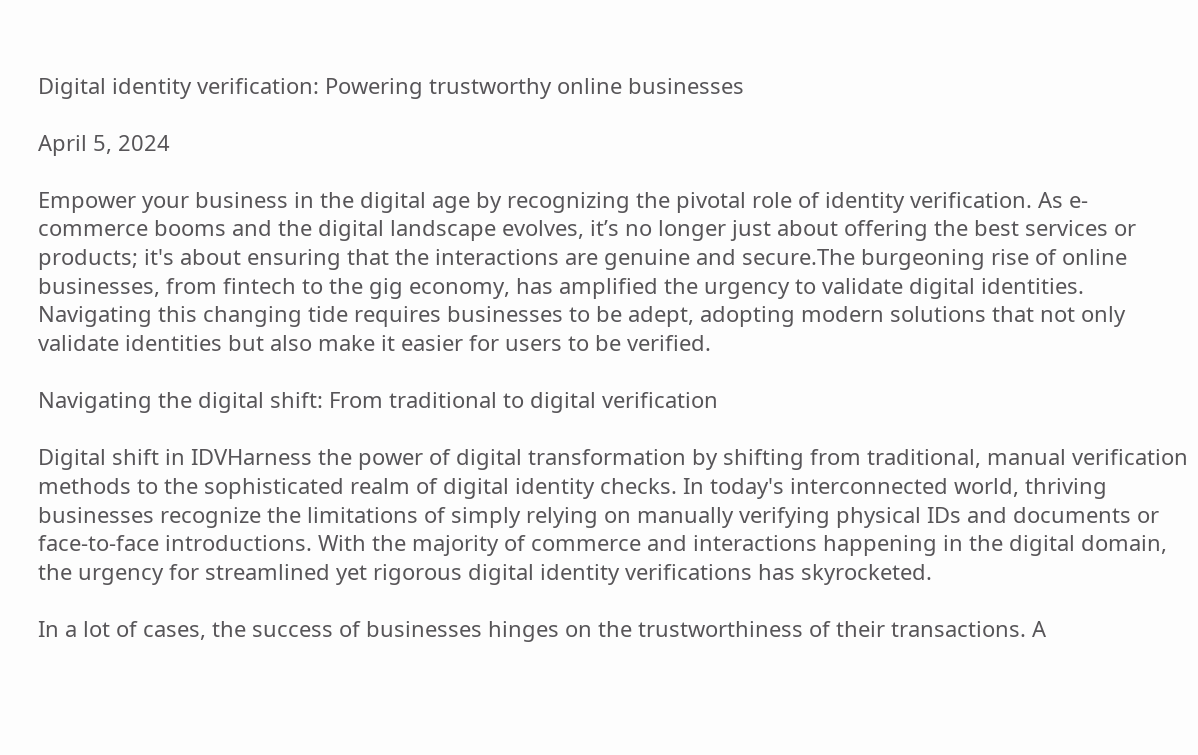Digital identity verification: Powering trustworthy online businesses

April 5, 2024

Empower your business in the digital age by recognizing the pivotal role of identity verification. As e-commerce booms and the digital landscape evolves, it’s no longer just about offering the best services or products; it's about ensuring that the interactions are genuine and secure.The burgeoning rise of online businesses, from fintech to the gig economy, has amplified the urgency to validate digital identities. Navigating this changing tide requires businesses to be adept, adopting modern solutions that not only validate identities but also make it easier for users to be verified.

Navigating the digital shift: From traditional to digital verification

Digital shift in IDVHarness the power of digital transformation by shifting from traditional, manual verification methods to the sophisticated realm of digital identity checks. In today's interconnected world, thriving businesses recognize the limitations of simply relying on manually verifying physical IDs and documents or face-to-face introductions. With the majority of commerce and interactions happening in the digital domain, the urgency for streamlined yet rigorous digital identity verifications has skyrocketed.

In a lot of cases, the success of businesses hinges on the trustworthiness of their transactions. A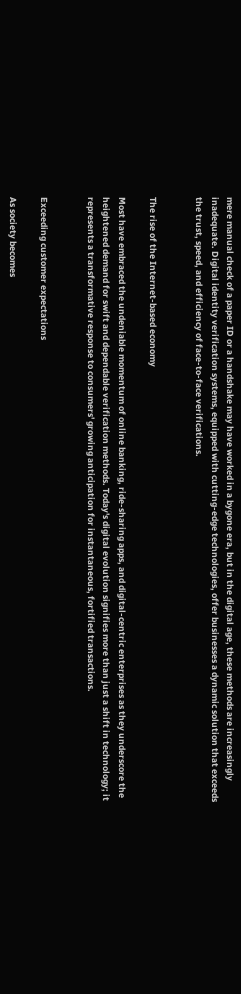mere manual check of a paper ID or a handshake may have worked in a bygone era, but in the digital age, these methods are increasingly inadequate. Digital identity verification systems, equipped with cutting-edge technologies, offer businesses a dynamic solution that exceeds the trust, speed, and efficiency of face-to-face verifications.


The rise of the Internet-based economy

Most have embraced the undeniable momentum of online banking, ride-sharing apps, and digital-centric enterprises as they underscore the heightened demand for swift and dependable verification methods. Today's digital evolution signifies more than just a shift in technology; it represents a transformative response to consumers' growing anticipation for instantaneous, fortified transactions.


Exceeding customer expectations

As society becomes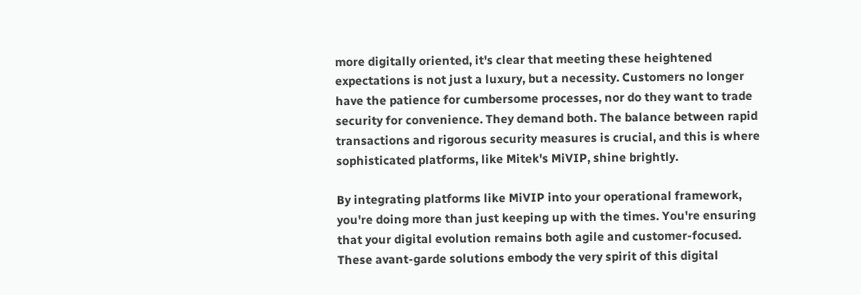more digitally oriented, it's clear that meeting these heightened expectations is not just a luxury, but a necessity. Customers no longer have the patience for cumbersome processes, nor do they want to trade security for convenience. They demand both. The balance between rapid transactions and rigorous security measures is crucial, and this is where sophisticated platforms, like Mitek's MiVIP, shine brightly.

By integrating platforms like MiVIP into your operational framework, you're doing more than just keeping up with the times. You're ensuring that your digital evolution remains both agile and customer-focused. These avant-garde solutions embody the very spirit of this digital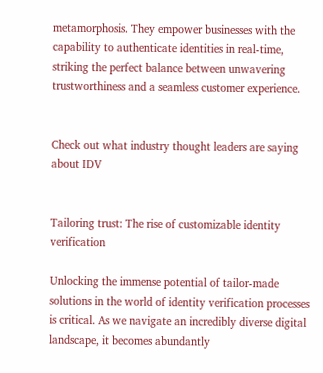metamorphosis. They empower businesses with the capability to authenticate identities in real-time, striking the perfect balance between unwavering trustworthiness and a seamless customer experience.


Check out what industry thought leaders are saying about IDV


Tailoring trust: The rise of customizable identity verification

Unlocking the immense potential of tailor-made solutions in the world of identity verification processes is critical. As we navigate an incredibly diverse digital landscape, it becomes abundantly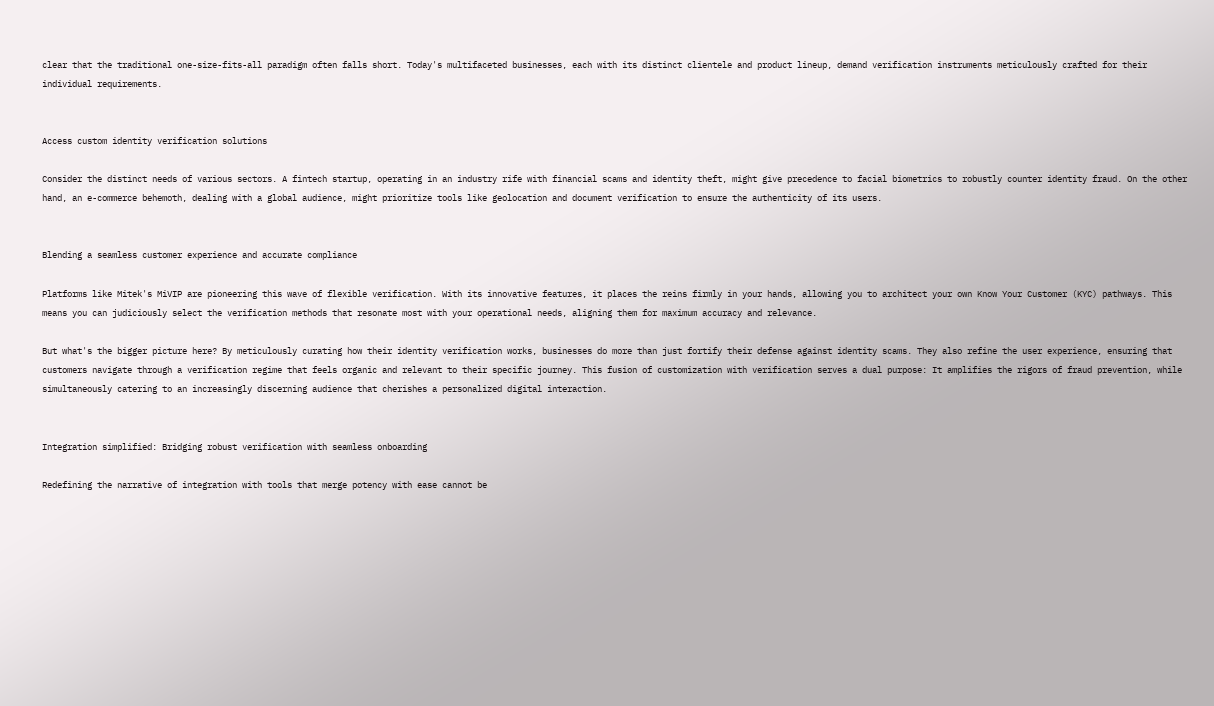clear that the traditional one-size-fits-all paradigm often falls short. Today's multifaceted businesses, each with its distinct clientele and product lineup, demand verification instruments meticulously crafted for their individual requirements.


Access custom identity verification solutions

Consider the distinct needs of various sectors. A fintech startup, operating in an industry rife with financial scams and identity theft, might give precedence to facial biometrics to robustly counter identity fraud. On the other hand, an e-commerce behemoth, dealing with a global audience, might prioritize tools like geolocation and document verification to ensure the authenticity of its users.


Blending a seamless customer experience and accurate compliance

Platforms like Mitek's MiVIP are pioneering this wave of flexible verification. With its innovative features, it places the reins firmly in your hands, allowing you to architect your own Know Your Customer (KYC) pathways. This means you can judiciously select the verification methods that resonate most with your operational needs, aligning them for maximum accuracy and relevance.

But what's the bigger picture here? By meticulously curating how their identity verification works, businesses do more than just fortify their defense against identity scams. They also refine the user experience, ensuring that customers navigate through a verification regime that feels organic and relevant to their specific journey. This fusion of customization with verification serves a dual purpose: It amplifies the rigors of fraud prevention, while simultaneously catering to an increasingly discerning audience that cherishes a personalized digital interaction.


Integration simplified: Bridging robust verification with seamless onboarding

Redefining the narrative of integration with tools that merge potency with ease cannot be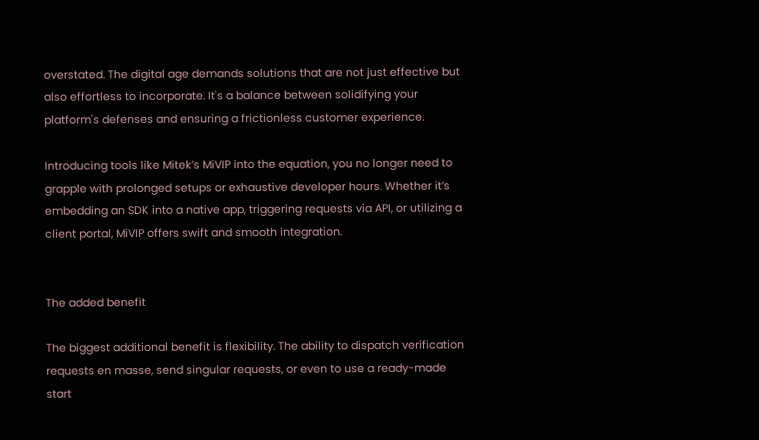overstated. The digital age demands solutions that are not just effective but also effortless to incorporate. It's a balance between solidifying your platform's defenses and ensuring a frictionless customer experience.

Introducing tools like Mitek’s MiVIP into the equation, you no longer need to grapple with prolonged setups or exhaustive developer hours. Whether it’s embedding an SDK into a native app, triggering requests via API, or utilizing a client portal, MiVIP offers swift and smooth integration.


The added benefit

The biggest additional benefit is flexibility. The ability to dispatch verification requests en masse, send singular requests, or even to use a ready-made start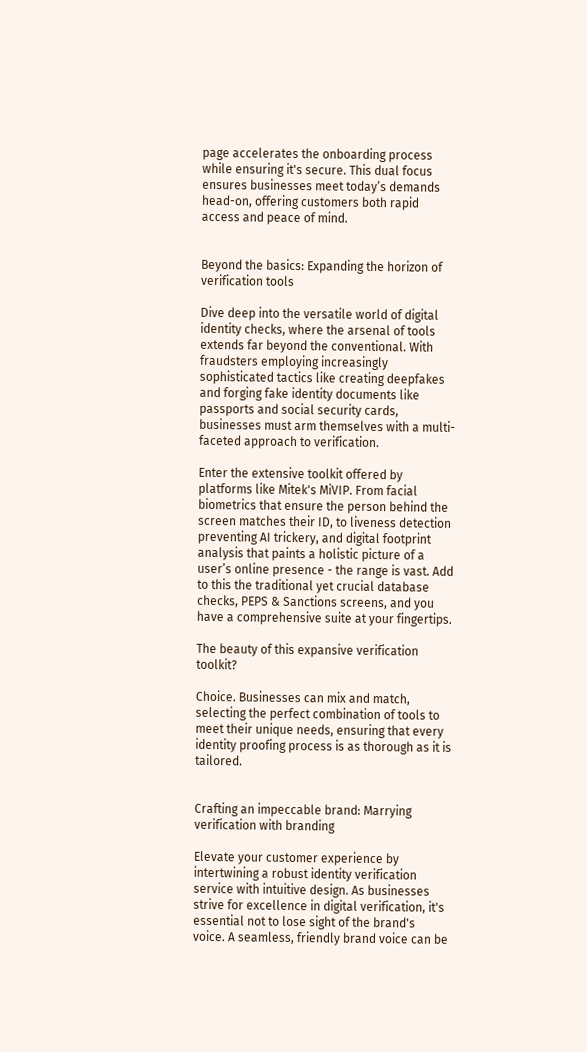page accelerates the onboarding process while ensuring it's secure. This dual focus ensures businesses meet today’s demands head-on, offering customers both rapid access and peace of mind.


Beyond the basics: Expanding the horizon of verification tools

Dive deep into the versatile world of digital identity checks, where the arsenal of tools extends far beyond the conventional. With fraudsters employing increasingly sophisticated tactics like creating deepfakes and forging fake identity documents like passports and social security cards, businesses must arm themselves with a multi-faceted approach to verification.

Enter the extensive toolkit offered by platforms like Mitek's MiVIP. From facial biometrics that ensure the person behind the screen matches their ID, to liveness detection preventing AI trickery, and digital footprint analysis that paints a holistic picture of a user’s online presence - the range is vast. Add to this the traditional yet crucial database checks, PEPS & Sanctions screens, and you have a comprehensive suite at your fingertips.

The beauty of this expansive verification toolkit?

Choice. Businesses can mix and match, selecting the perfect combination of tools to meet their unique needs, ensuring that every identity proofing process is as thorough as it is tailored.


Crafting an impeccable brand: Marrying verification with branding

Elevate your customer experience by intertwining a robust identity verification service with intuitive design. As businesses strive for excellence in digital verification, it's essential not to lose sight of the brand's voice. A seamless, friendly brand voice can be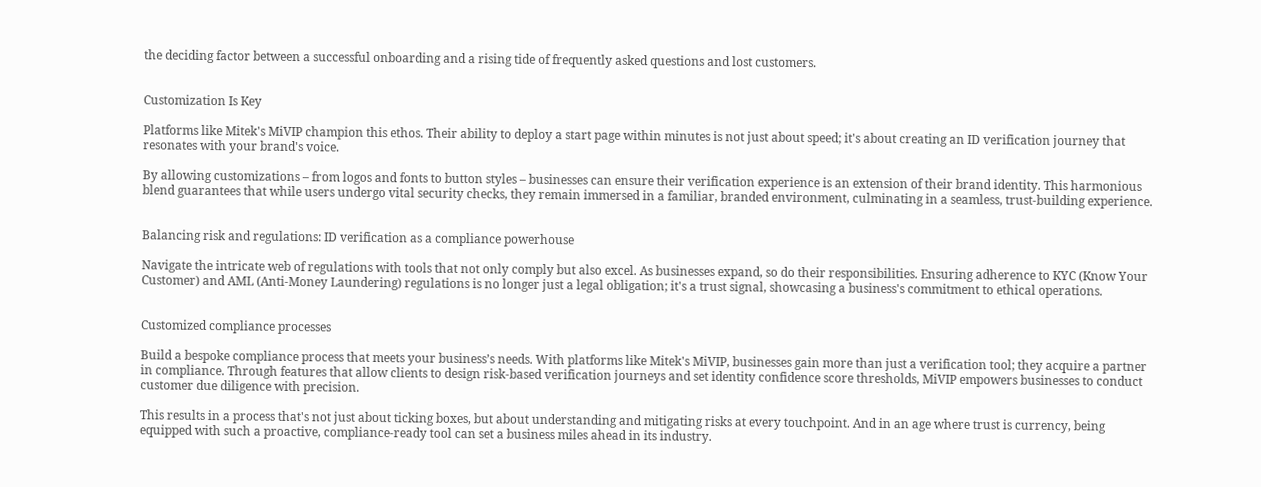the deciding factor between a successful onboarding and a rising tide of frequently asked questions and lost customers.


Customization Is Key

Platforms like Mitek's MiVIP champion this ethos. Their ability to deploy a start page within minutes is not just about speed; it's about creating an ID verification journey that resonates with your brand's voice.

By allowing customizations – from logos and fonts to button styles – businesses can ensure their verification experience is an extension of their brand identity. This harmonious blend guarantees that while users undergo vital security checks, they remain immersed in a familiar, branded environment, culminating in a seamless, trust-building experience.


Balancing risk and regulations: ID verification as a compliance powerhouse

Navigate the intricate web of regulations with tools that not only comply but also excel. As businesses expand, so do their responsibilities. Ensuring adherence to KYC (Know Your Customer) and AML (Anti-Money Laundering) regulations is no longer just a legal obligation; it's a trust signal, showcasing a business's commitment to ethical operations.


Customized compliance processes

Build a bespoke compliance process that meets your business’s needs. With platforms like Mitek's MiVIP, businesses gain more than just a verification tool; they acquire a partner in compliance. Through features that allow clients to design risk-based verification journeys and set identity confidence score thresholds, MiVIP empowers businesses to conduct customer due diligence with precision.

This results in a process that's not just about ticking boxes, but about understanding and mitigating risks at every touchpoint. And in an age where trust is currency, being equipped with such a proactive, compliance-ready tool can set a business miles ahead in its industry.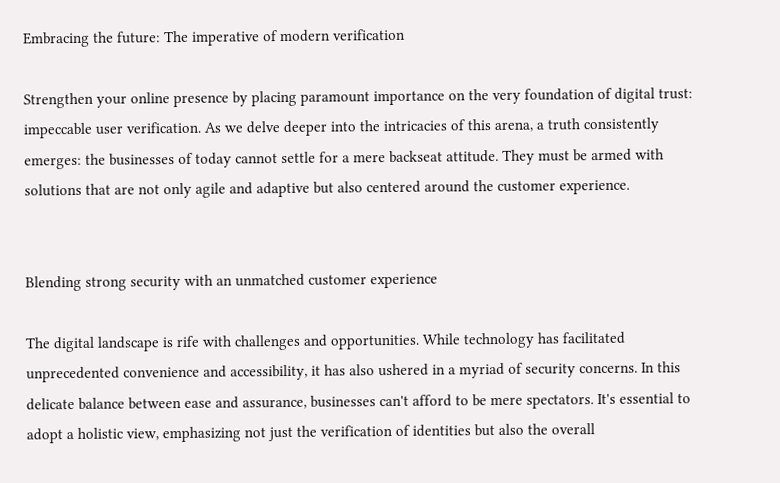Embracing the future: The imperative of modern verification

Strengthen your online presence by placing paramount importance on the very foundation of digital trust: impeccable user verification. As we delve deeper into the intricacies of this arena, a truth consistently emerges: the businesses of today cannot settle for a mere backseat attitude. They must be armed with solutions that are not only agile and adaptive but also centered around the customer experience.


Blending strong security with an unmatched customer experience

The digital landscape is rife with challenges and opportunities. While technology has facilitated unprecedented convenience and accessibility, it has also ushered in a myriad of security concerns. In this delicate balance between ease and assurance, businesses can't afford to be mere spectators. It's essential to adopt a holistic view, emphasizing not just the verification of identities but also the overall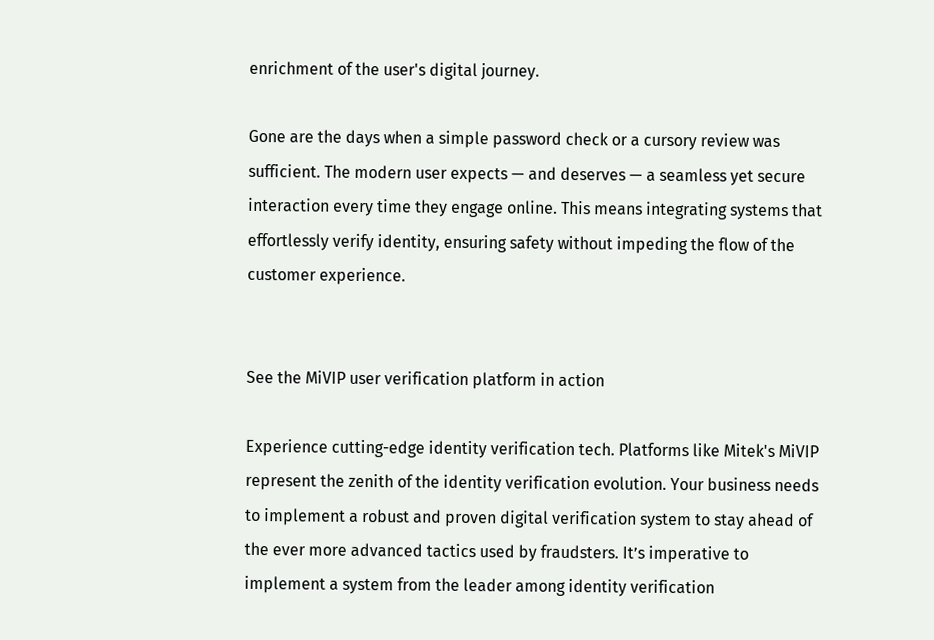enrichment of the user's digital journey.

Gone are the days when a simple password check or a cursory review was sufficient. The modern user expects — and deserves — a seamless yet secure interaction every time they engage online. This means integrating systems that effortlessly verify identity, ensuring safety without impeding the flow of the customer experience.


See the MiVIP user verification platform in action

Experience cutting-edge identity verification tech. Platforms like Mitek's MiVIP represent the zenith of the identity verification evolution. Your business needs to implement a robust and proven digital verification system to stay ahead of the ever more advanced tactics used by fraudsters. It’s imperative to implement a system from the leader among identity verification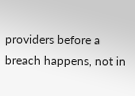providers before a breach happens, not in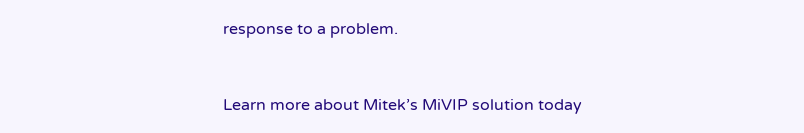response to a problem.


Learn more about Mitek’s MiVIP solution today